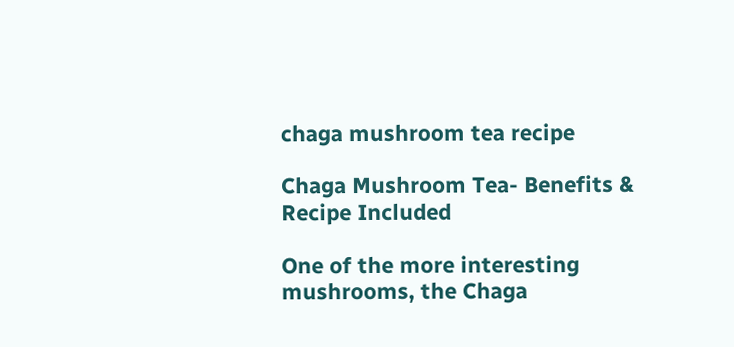chaga mushroom tea recipe

Chaga Mushroom Tea- Benefits & Recipe Included

One of the more interesting mushrooms, the Chaga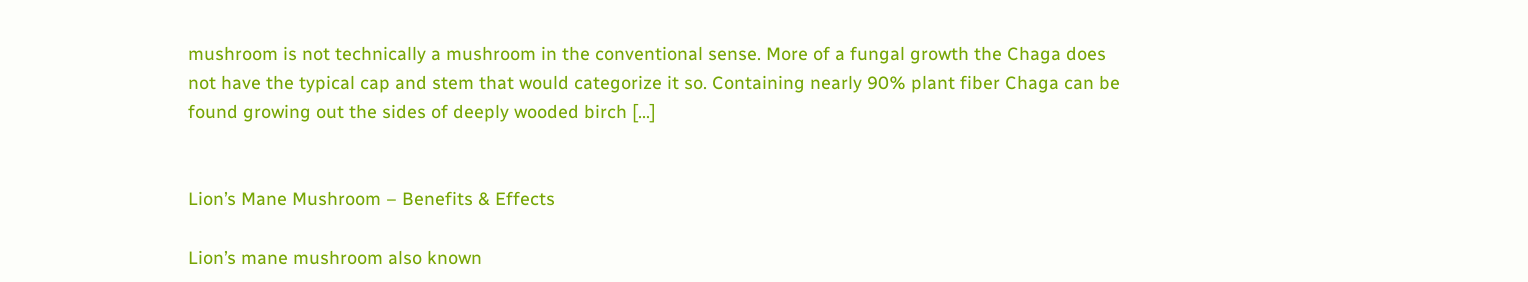mushroom is not technically a mushroom in the conventional sense. More of a fungal growth the Chaga does not have the typical cap and stem that would categorize it so. Containing nearly 90% plant fiber Chaga can be found growing out the sides of deeply wooded birch […]


Lion’s Mane Mushroom – Benefits & Effects

Lion’s mane mushroom also known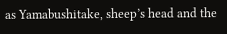as Yamabushitake, sheep’s head and the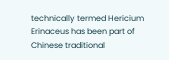technically termed Hericium Erinaceus has been part of Chinese traditional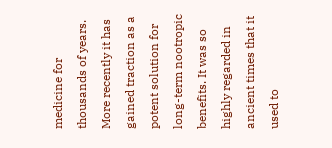medicine for thousands of years. More recently it has gained traction as a potent solution for long-term nootropic benefits. It was so highly regarded in ancient times that it used to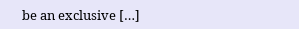be an exclusive […]